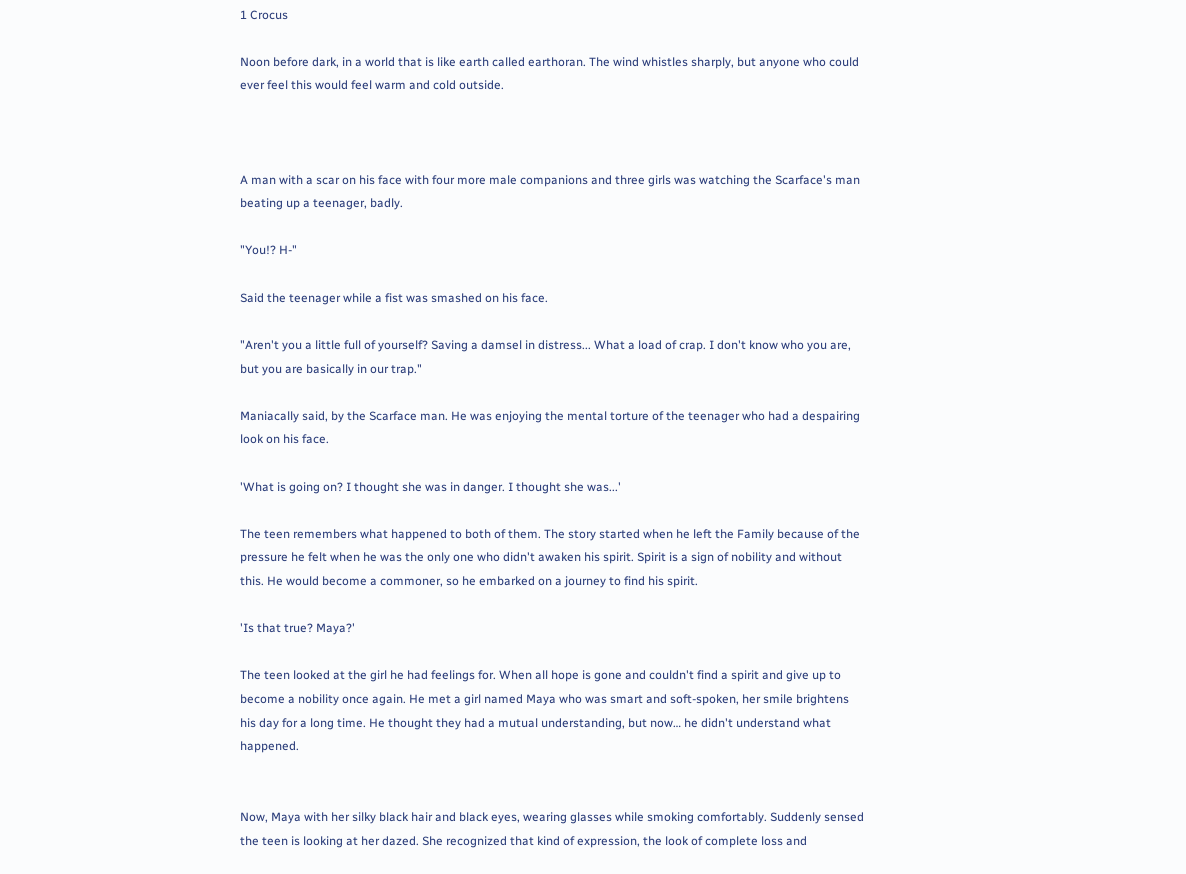1 Crocus

Noon before dark, in a world that is like earth called earthoran. The wind whistles sharply, but anyone who could ever feel this would feel warm and cold outside.



A man with a scar on his face with four more male companions and three girls was watching the Scarface's man beating up a teenager, badly.

"You!? H-"

Said the teenager while a fist was smashed on his face.

"Aren't you a little full of yourself? Saving a damsel in distress... What a load of crap. I don't know who you are, but you are basically in our trap."

Maniacally said, by the Scarface man. He was enjoying the mental torture of the teenager who had a despairing look on his face.

'What is going on? I thought she was in danger. I thought she was...'

The teen remembers what happened to both of them. The story started when he left the Family because of the pressure he felt when he was the only one who didn't awaken his spirit. Spirit is a sign of nobility and without this. He would become a commoner, so he embarked on a journey to find his spirit.

'Is that true? Maya?'

The teen looked at the girl he had feelings for. When all hope is gone and couldn't find a spirit and give up to become a nobility once again. He met a girl named Maya who was smart and soft-spoken, her smile brightens his day for a long time. He thought they had a mutual understanding, but now… he didn't understand what happened.


Now, Maya with her silky black hair and black eyes, wearing glasses while smoking comfortably. Suddenly sensed the teen is looking at her dazed. She recognized that kind of expression, the look of complete loss and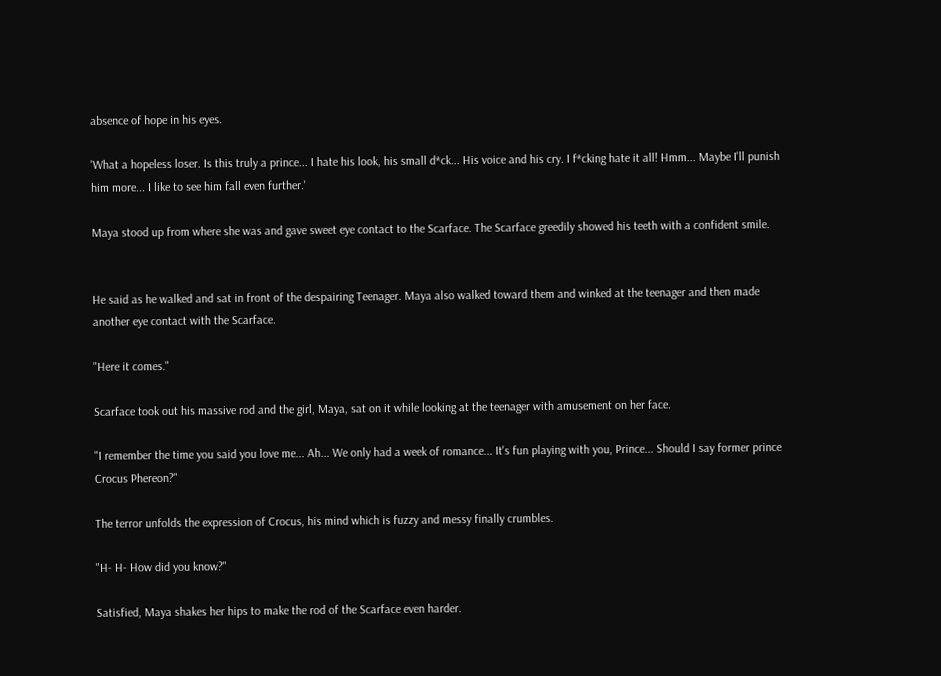absence of hope in his eyes.

'What a hopeless loser. Is this truly a prince... I hate his look, his small d*ck... His voice and his cry. I f*cking hate it all! Hmm... Maybe I'll punish him more... I like to see him fall even further.'

Maya stood up from where she was and gave sweet eye contact to the Scarface. The Scarface greedily showed his teeth with a confident smile.


He said as he walked and sat in front of the despairing Teenager. Maya also walked toward them and winked at the teenager and then made another eye contact with the Scarface.

"Here it comes."

Scarface took out his massive rod and the girl, Maya, sat on it while looking at the teenager with amusement on her face.

"I remember the time you said you love me... Ah... We only had a week of romance... It's fun playing with you, Prince... Should I say former prince Crocus Phereon?"

The terror unfolds the expression of Crocus, his mind which is fuzzy and messy finally crumbles.

"H- H- How did you know?"

Satisfied, Maya shakes her hips to make the rod of the Scarface even harder.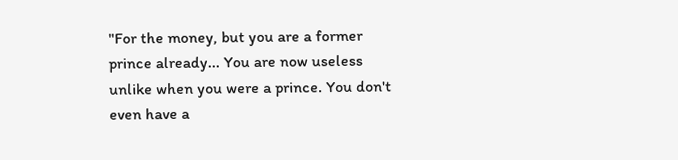"For the money, but you are a former prince already... You are now useless unlike when you were a prince. You don't even have a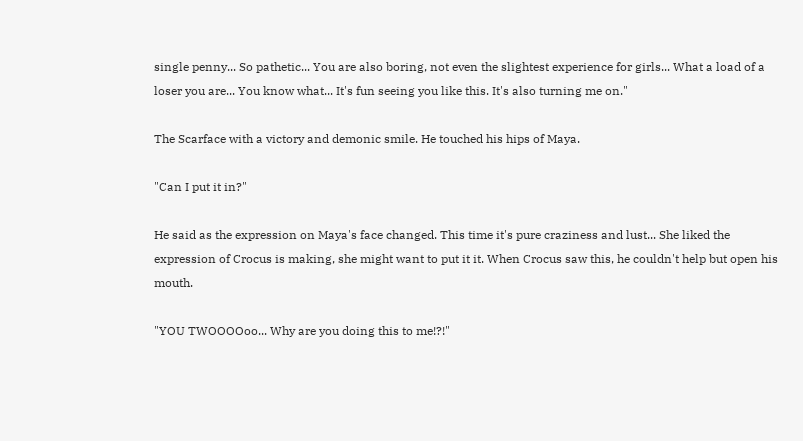single penny... So pathetic... You are also boring, not even the slightest experience for girls... What a load of a loser you are... You know what... It's fun seeing you like this. It's also turning me on."

The Scarface with a victory and demonic smile. He touched his hips of Maya.

"Can I put it in?"

He said as the expression on Maya's face changed. This time it's pure craziness and lust... She liked the expression of Crocus is making, she might want to put it it. When Crocus saw this, he couldn't help but open his mouth.

"YOU TWOOOOoo... Why are you doing this to me!?!"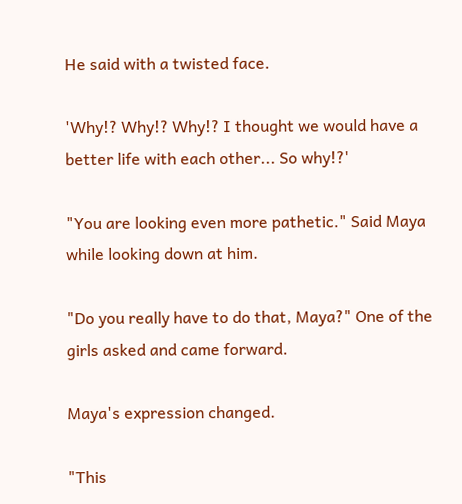He said with a twisted face.

'Why!? Why!? Why!? I thought we would have a better life with each other... So why!?'

"You are looking even more pathetic." Said Maya while looking down at him.

"Do you really have to do that, Maya?" One of the girls asked and came forward.

Maya's expression changed.

"This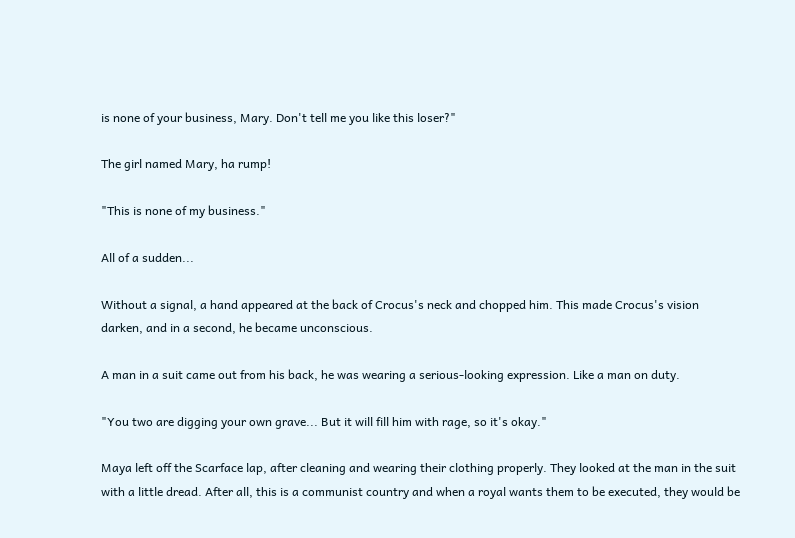is none of your business, Mary. Don't tell me you like this loser?"

The girl named Mary, ha rump!

"This is none of my business."

All of a sudden...

Without a signal, a hand appeared at the back of Crocus's neck and chopped him. This made Crocus's vision darken, and in a second, he became unconscious.

A man in a suit came out from his back, he was wearing a serious-looking expression. Like a man on duty.

"You two are digging your own grave... But it will fill him with rage, so it's okay."

Maya left off the Scarface lap, after cleaning and wearing their clothing properly. They looked at the man in the suit with a little dread. After all, this is a communist country and when a royal wants them to be executed, they would be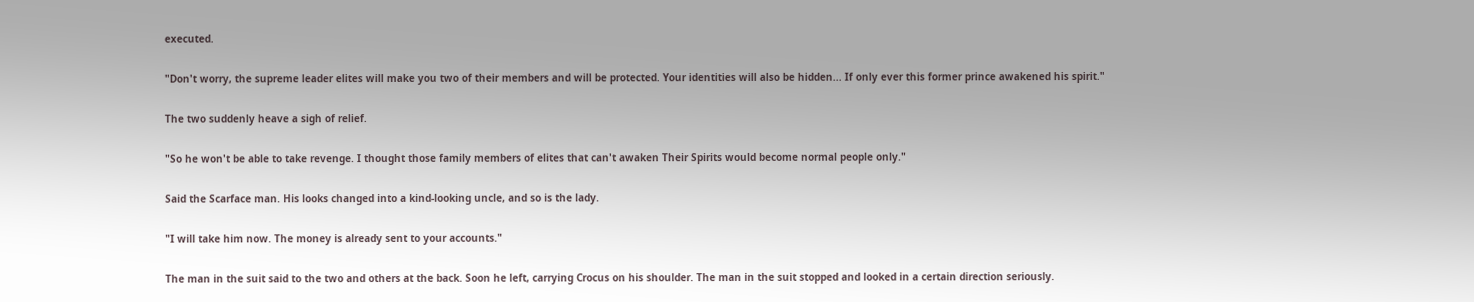executed.

"Don't worry, the supreme leader elites will make you two of their members and will be protected. Your identities will also be hidden... If only ever this former prince awakened his spirit."

The two suddenly heave a sigh of relief.

"So he won't be able to take revenge. I thought those family members of elites that can't awaken Their Spirits would become normal people only."

Said the Scarface man. His looks changed into a kind-looking uncle, and so is the lady.

"I will take him now. The money is already sent to your accounts."

The man in the suit said to the two and others at the back. Soon he left, carrying Crocus on his shoulder. The man in the suit stopped and looked in a certain direction seriously.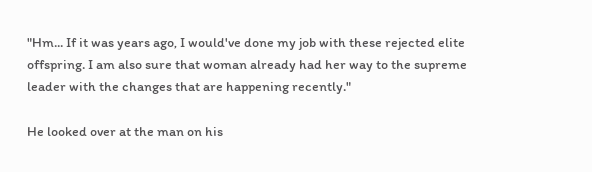"Hm... If it was years ago, I would've done my job with these rejected elite offspring. I am also sure that woman already had her way to the supreme leader with the changes that are happening recently."

He looked over at the man on his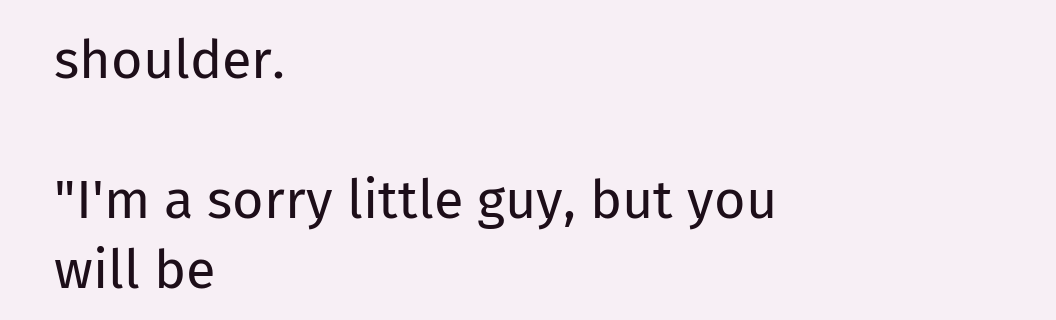shoulder.

"I'm a sorry little guy, but you will be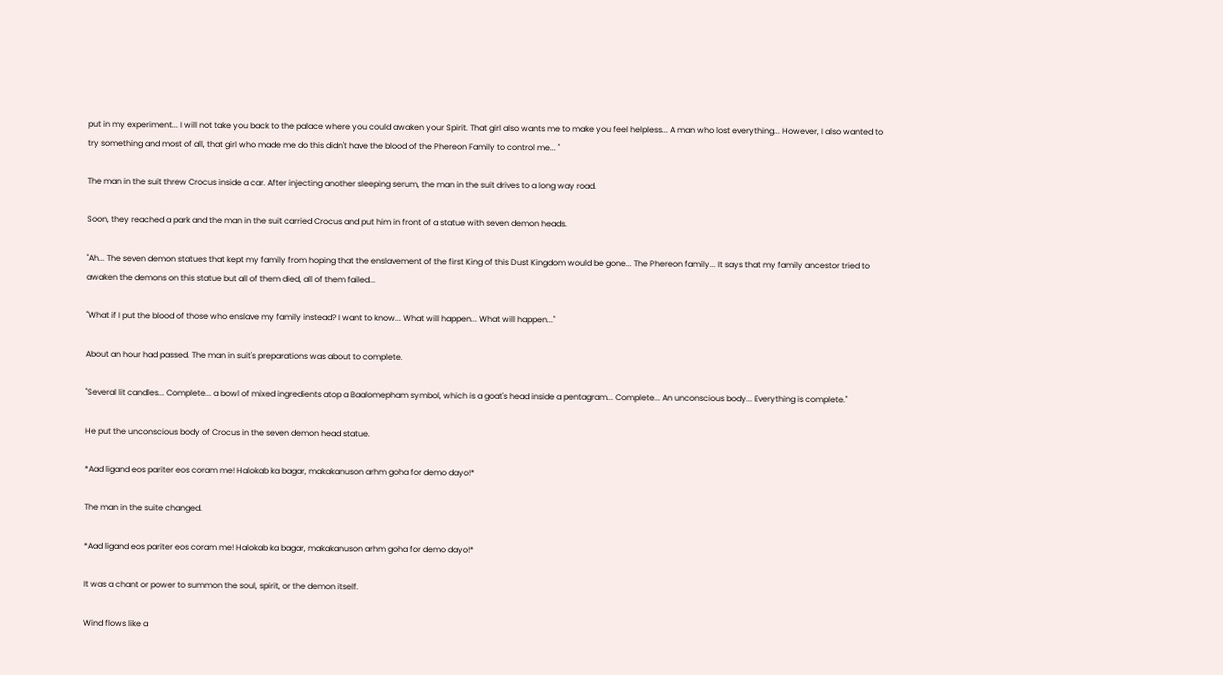put in my experiment... I will not take you back to the palace where you could awaken your Spirit. That girl also wants me to make you feel helpless... A man who lost everything... However, I also wanted to try something and most of all, that girl who made me do this didn't have the blood of the Phereon Family to control me... "

The man in the suit threw Crocus inside a car. After injecting another sleeping serum, the man in the suit drives to a long way road.

Soon, they reached a park and the man in the suit carried Crocus and put him in front of a statue with seven demon heads.

"Ah... The seven demon statues that kept my family from hoping that the enslavement of the first King of this Dust Kingdom would be gone... The Phereon family... It says that my family ancestor tried to awaken the demons on this statue but all of them died, all of them failed...

"What if I put the blood of those who enslave my family instead? I want to know... What will happen... What will happen..."

About an hour had passed. The man in suit's preparations was about to complete.

"Several lit candles... Complete... a bowl of mixed ingredients atop a Baalomepham symbol, which is a goat's head inside a pentagram... Complete... An unconscious body... Everything is complete."

He put the unconscious body of Crocus in the seven demon head statue.

*Aad ligand eos pariter eos coram me! Halokab ka bagar, makakanuson arhm goha for demo dayo!*

The man in the suite changed.

*Aad ligand eos pariter eos coram me! Halokab ka bagar, makakanuson arhm goha for demo dayo!*

It was a chant or power to summon the soul, spirit, or the demon itself.

Wind flows like a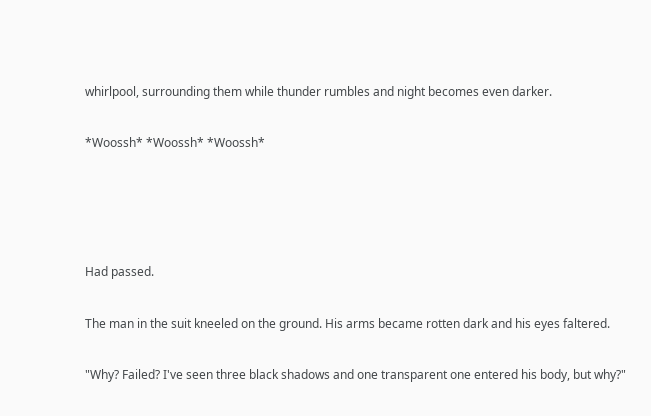whirlpool, surrounding them while thunder rumbles and night becomes even darker.

*Woossh* *Woossh* *Woossh*




Had passed.

The man in the suit kneeled on the ground. His arms became rotten dark and his eyes faltered.

"Why? Failed? I've seen three black shadows and one transparent one entered his body, but why?"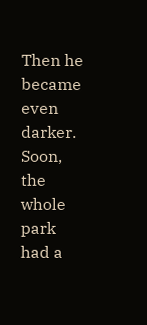Then he became even darker. Soon, the whole park had a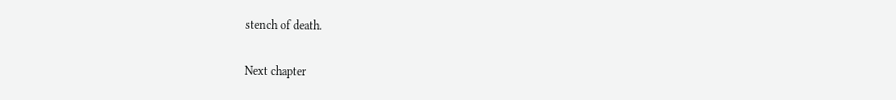stench of death.

Next chapter